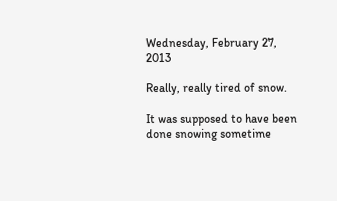Wednesday, February 27, 2013

Really, really tired of snow.

It was supposed to have been done snowing sometime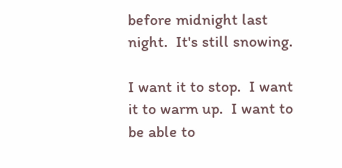before midnight last night.  It's still snowing.

I want it to stop.  I want it to warm up.  I want to be able to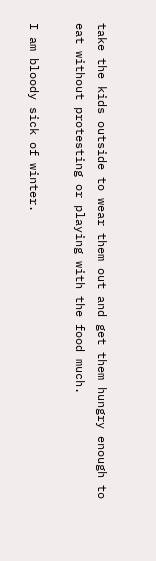take the kids outside to wear them out and get them hungry enough to eat without protesting or playing with the food much.

I am bloody sick of winter.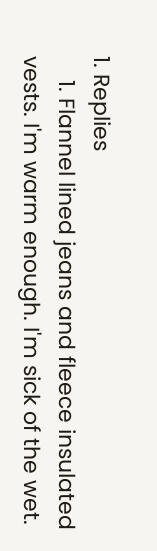1. Replies
    1. Flannel lined jeans and fleece insulated vests. I'm warm enough. I'm sick of the wet.